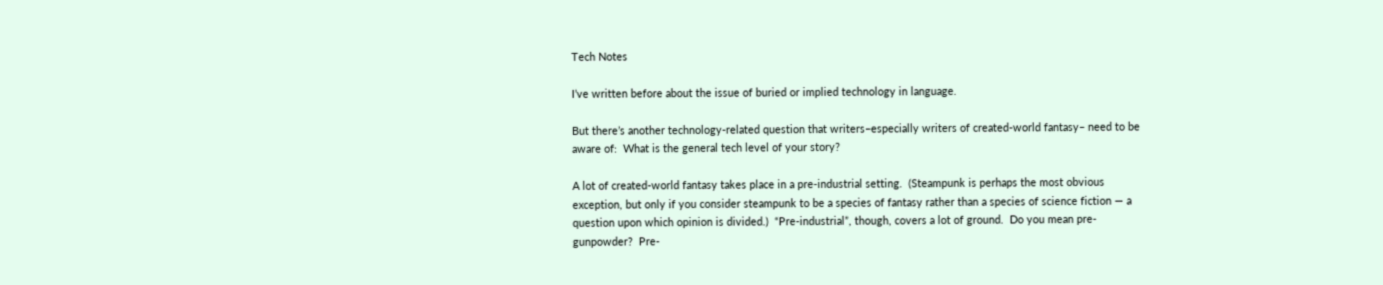Tech Notes

I’ve written before about the issue of buried or implied technology in language.

But there’s another technology-related question that writers–especially writers of created-world fantasy– need to be aware of:  What is the general tech level of your story?

A lot of created-world fantasy takes place in a pre-industrial setting.  (Steampunk is perhaps the most obvious exception, but only if you consider steampunk to be a species of fantasy rather than a species of science fiction — a question upon which opinion is divided.)  “Pre-industrial”, though, covers a lot of ground.  Do you mean pre-gunpowder?  Pre-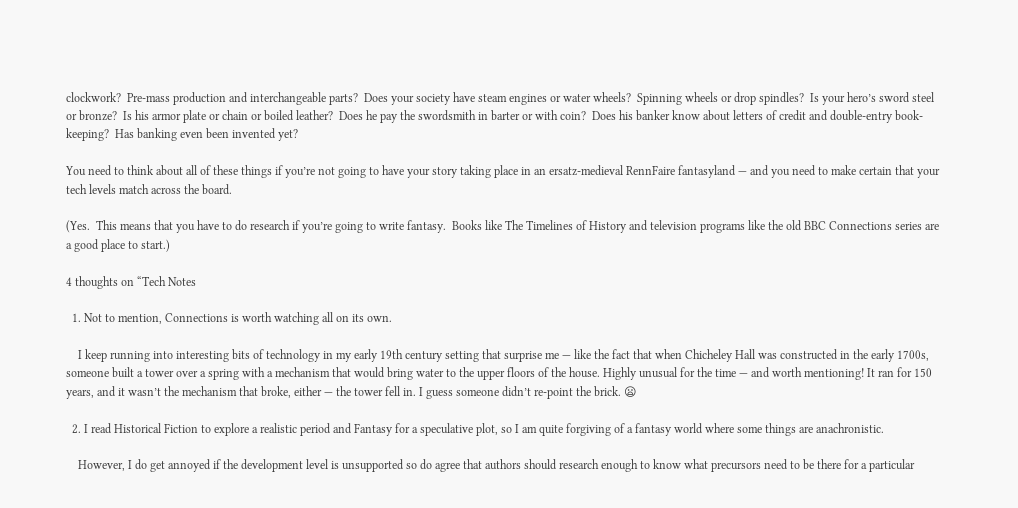clockwork?  Pre-mass production and interchangeable parts?  Does your society have steam engines or water wheels?  Spinning wheels or drop spindles?  Is your hero’s sword steel or bronze?  Is his armor plate or chain or boiled leather?  Does he pay the swordsmith in barter or with coin?  Does his banker know about letters of credit and double-entry book-keeping?  Has banking even been invented yet?

You need to think about all of these things if you’re not going to have your story taking place in an ersatz-medieval RennFaire fantasyland — and you need to make certain that your tech levels match across the board.

(Yes.  This means that you have to do research if you’re going to write fantasy.  Books like The Timelines of History and television programs like the old BBC Connections series are a good place to start.)

4 thoughts on “Tech Notes

  1. Not to mention, Connections is worth watching all on its own.

    I keep running into interesting bits of technology in my early 19th century setting that surprise me — like the fact that when Chicheley Hall was constructed in the early 1700s, someone built a tower over a spring with a mechanism that would bring water to the upper floors of the house. Highly unusual for the time — and worth mentioning! It ran for 150 years, and it wasn’t the mechanism that broke, either — the tower fell in. I guess someone didn’t re-point the brick. 😦

  2. I read Historical Fiction to explore a realistic period and Fantasy for a speculative plot, so I am quite forgiving of a fantasy world where some things are anachronistic.

    However, I do get annoyed if the development level is unsupported so do agree that authors should research enough to know what precursors need to be there for a particular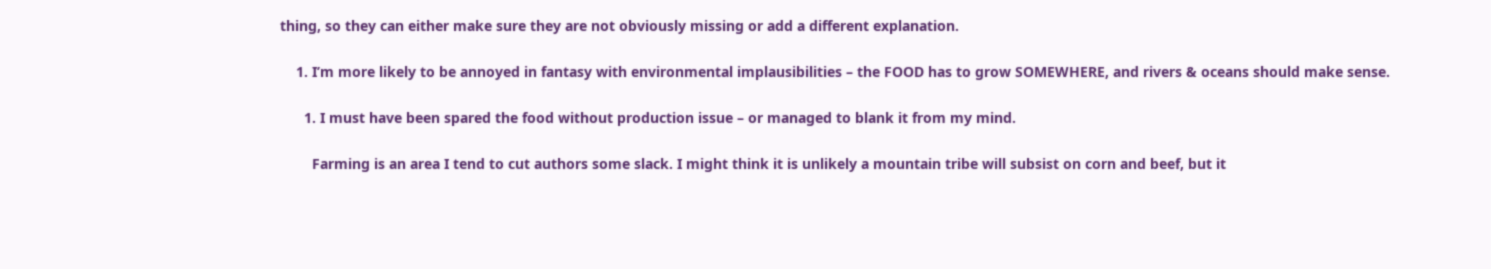thing, so they can either make sure they are not obviously missing or add a different explanation.

    1. I’m more likely to be annoyed in fantasy with environmental implausibilities – the FOOD has to grow SOMEWHERE, and rivers & oceans should make sense.

      1. I must have been spared the food without production issue – or managed to blank it from my mind.

        Farming is an area I tend to cut authors some slack. I might think it is unlikely a mountain tribe will subsist on corn and beef, but it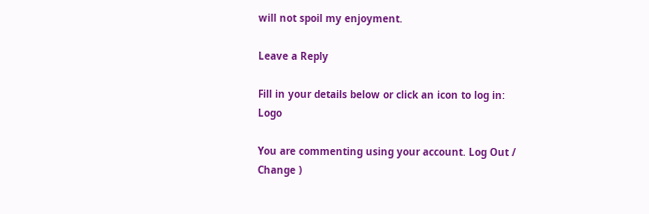will not spoil my enjoyment.

Leave a Reply

Fill in your details below or click an icon to log in: Logo

You are commenting using your account. Log Out /  Change )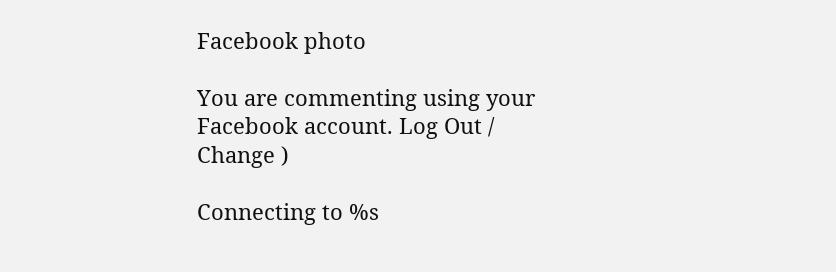Facebook photo

You are commenting using your Facebook account. Log Out /  Change )

Connecting to %s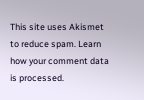This site uses Akismet to reduce spam. Learn how your comment data is processed.